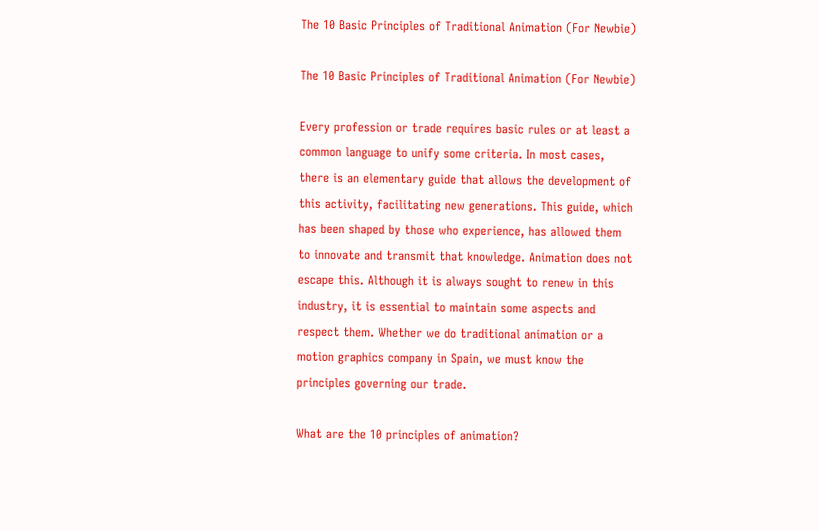The 10 Basic Principles of Traditional Animation (For Newbie)

The 10 Basic Principles of Traditional Animation (For Newbie)

Every profession or trade requires basic rules or at least a common language to unify some criteria. In most cases, there is an elementary guide that allows the development of this activity, facilitating new generations. This guide, which has been shaped by those who experience, has allowed them to innovate and transmit that knowledge. Animation does not escape this. Although it is always sought to renew in this industry, it is essential to maintain some aspects and respect them. Whether we do traditional animation or a motion graphics company in Spain, we must know the principles governing our trade.

What are the 10 principles of animation?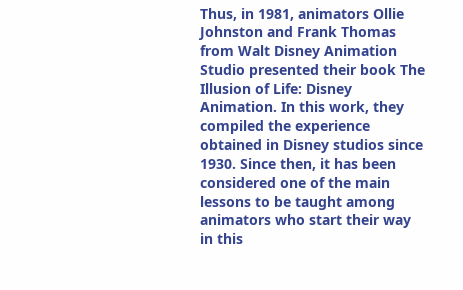Thus, in 1981, animators Ollie Johnston and Frank Thomas from Walt Disney Animation Studio presented their book The Illusion of Life: Disney Animation. In this work, they compiled the experience obtained in Disney studios since 1930. Since then, it has been considered one of the main lessons to be taught among animators who start their way in this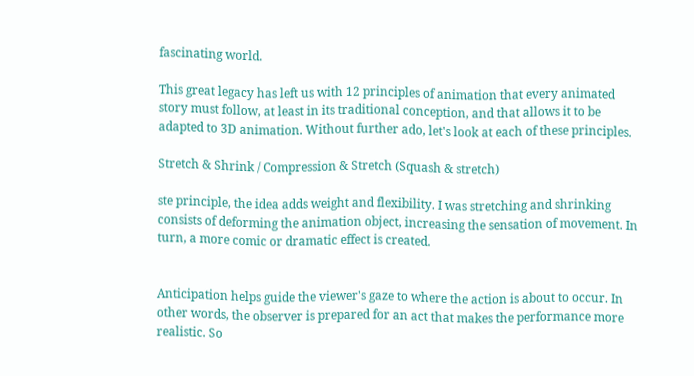fascinating world.

This great legacy has left us with 12 principles of animation that every animated story must follow, at least in its traditional conception, and that allows it to be adapted to 3D animation. Without further ado, let's look at each of these principles.

Stretch & Shrink / Compression & Stretch (Squash & stretch)

ste principle, the idea adds weight and flexibility. I was stretching and shrinking consists of deforming the animation object, increasing the sensation of movement. In turn, a more comic or dramatic effect is created.


Anticipation helps guide the viewer's gaze to where the action is about to occur. In other words, the observer is prepared for an act that makes the performance more realistic. So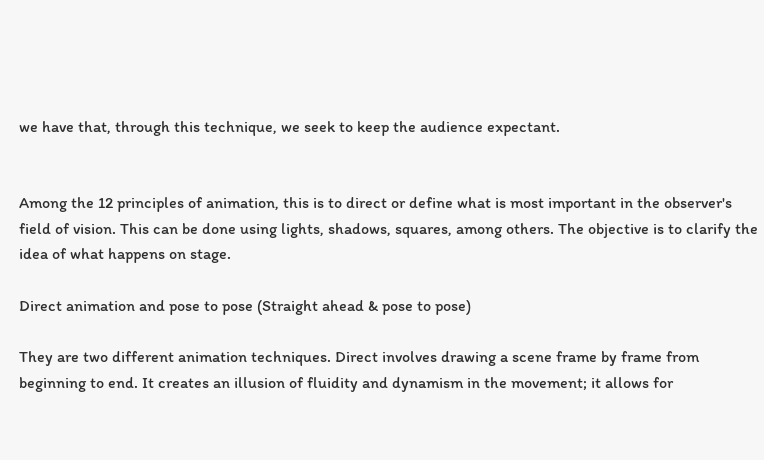we have that, through this technique, we seek to keep the audience expectant.


Among the 12 principles of animation, this is to direct or define what is most important in the observer's field of vision. This can be done using lights, shadows, squares, among others. The objective is to clarify the idea of what happens on stage.

Direct animation and pose to pose (Straight ahead & pose to pose)

They are two different animation techniques. Direct involves drawing a scene frame by frame from beginning to end. It creates an illusion of fluidity and dynamism in the movement; it allows for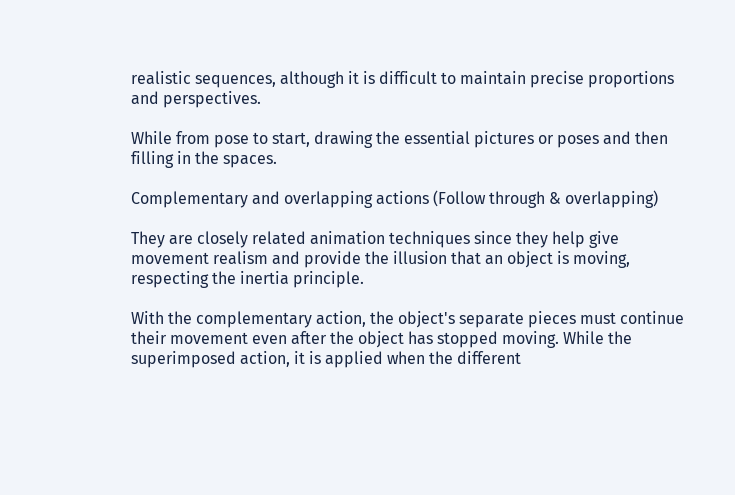realistic sequences, although it is difficult to maintain precise proportions and perspectives.

While from pose to start, drawing the essential pictures or poses and then filling in the spaces.

Complementary and overlapping actions (Follow through & overlapping)

They are closely related animation techniques since they help give movement realism and provide the illusion that an object is moving, respecting the inertia principle.

With the complementary action, the object's separate pieces must continue their movement even after the object has stopped moving. While the superimposed action, it is applied when the different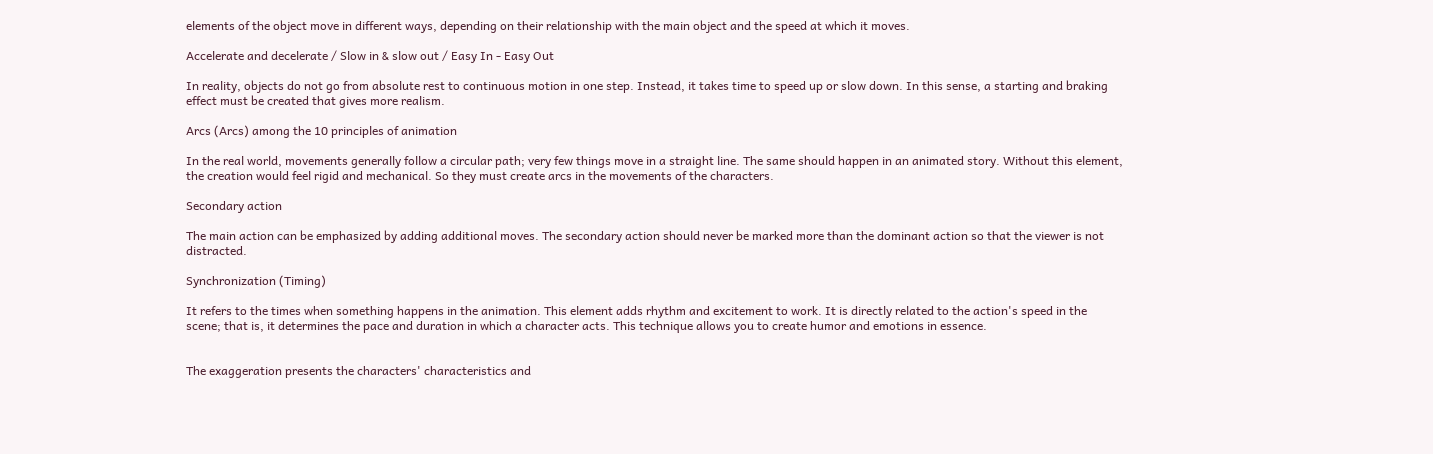elements of the object move in different ways, depending on their relationship with the main object and the speed at which it moves.

Accelerate and decelerate / Slow in & slow out / Easy In - Easy Out

In reality, objects do not go from absolute rest to continuous motion in one step. Instead, it takes time to speed up or slow down. In this sense, a starting and braking effect must be created that gives more realism.

Arcs (Arcs) among the 10 principles of animation

In the real world, movements generally follow a circular path; very few things move in a straight line. The same should happen in an animated story. Without this element, the creation would feel rigid and mechanical. So they must create arcs in the movements of the characters.

Secondary action

The main action can be emphasized by adding additional moves. The secondary action should never be marked more than the dominant action so that the viewer is not distracted.

Synchronization (Timing)

It refers to the times when something happens in the animation. This element adds rhythm and excitement to work. It is directly related to the action's speed in the scene; that is, it determines the pace and duration in which a character acts. This technique allows you to create humor and emotions in essence.


The exaggeration presents the characters' characteristics and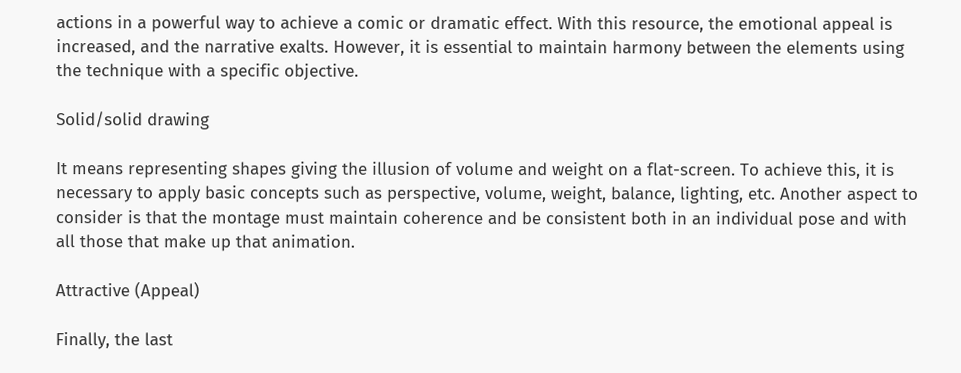actions in a powerful way to achieve a comic or dramatic effect. With this resource, the emotional appeal is increased, and the narrative exalts. However, it is essential to maintain harmony between the elements using the technique with a specific objective.

Solid/solid drawing

It means representing shapes giving the illusion of volume and weight on a flat-screen. To achieve this, it is necessary to apply basic concepts such as perspective, volume, weight, balance, lighting, etc. Another aspect to consider is that the montage must maintain coherence and be consistent both in an individual pose and with all those that make up that animation.

Attractive (Appeal)

Finally, the last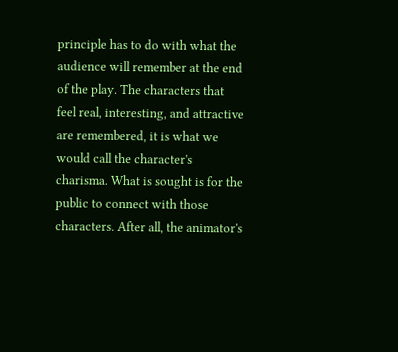principle has to do with what the audience will remember at the end of the play. The characters that feel real, interesting, and attractive are remembered, it is what we would call the character's charisma. What is sought is for the public to connect with those characters. After all, the animator's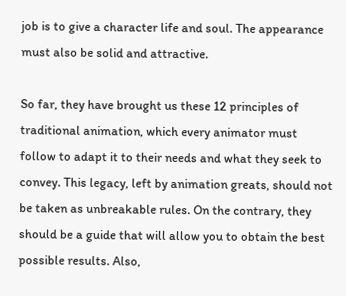job is to give a character life and soul. The appearance must also be solid and attractive.

So far, they have brought us these 12 principles of traditional animation, which every animator must follow to adapt it to their needs and what they seek to convey. This legacy, left by animation greats, should not be taken as unbreakable rules. On the contrary, they should be a guide that will allow you to obtain the best possible results. Also,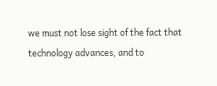we must not lose sight of the fact that technology advances, and to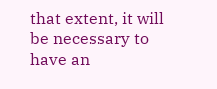that extent, it will be necessary to have an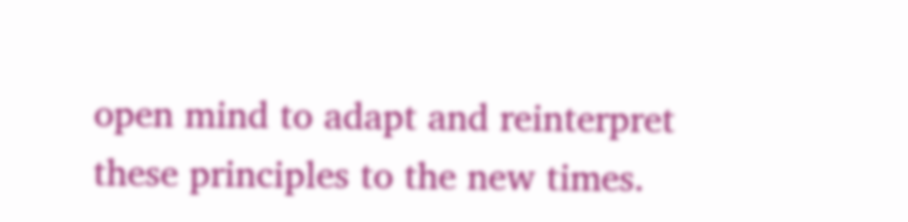open mind to adapt and reinterpret these principles to the new times.